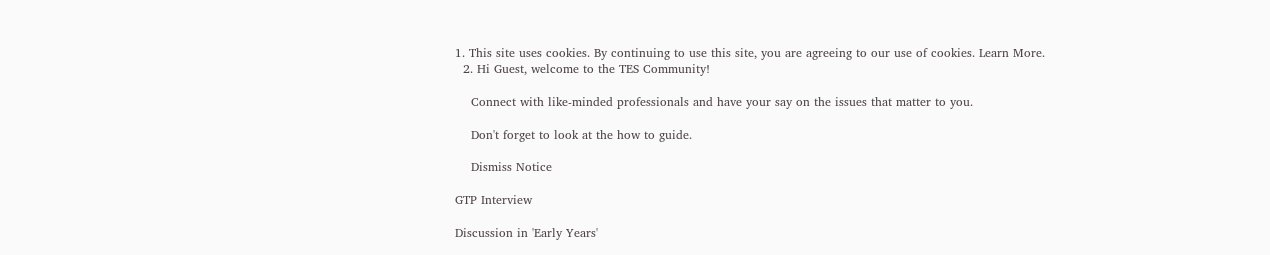1. This site uses cookies. By continuing to use this site, you are agreeing to our use of cookies. Learn More.
  2. Hi Guest, welcome to the TES Community!

    Connect with like-minded professionals and have your say on the issues that matter to you.

    Don't forget to look at the how to guide.

    Dismiss Notice

GTP Interview

Discussion in 'Early Years'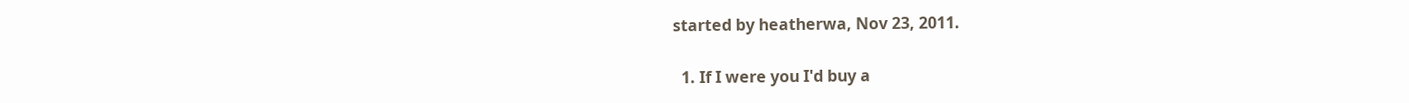started by heatherwa, Nov 23, 2011.

  1. If I were you I'd buy a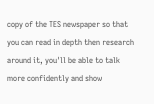copy of the TES newspaper so that you can read in depth then research around it, you'll be able to talk more confidently and show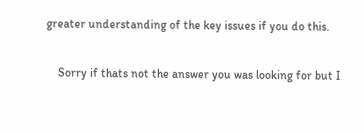greater understanding of the key issues if you do this.

    Sorry if thats not the answer you was looking for but I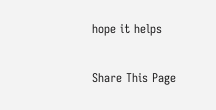hope it helps

Share This Page